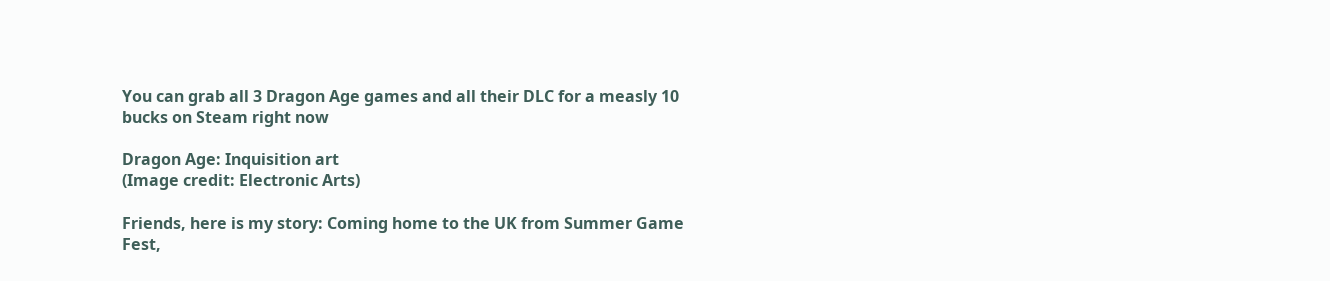You can grab all 3 Dragon Age games and all their DLC for a measly 10 bucks on Steam right now

Dragon Age: Inquisition art
(Image credit: Electronic Arts)

Friends, here is my story: Coming home to the UK from Summer Game Fest,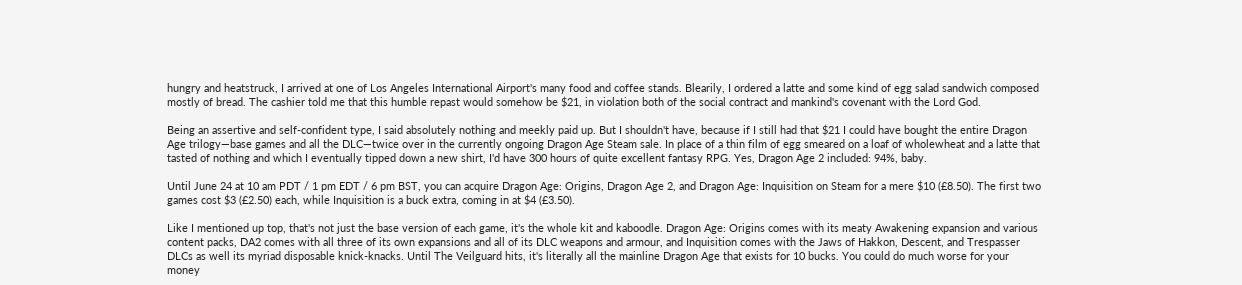hungry and heatstruck, I arrived at one of Los Angeles International Airport's many food and coffee stands. Blearily, I ordered a latte and some kind of egg salad sandwich composed mostly of bread. The cashier told me that this humble repast would somehow be $21, in violation both of the social contract and mankind's covenant with the Lord God.

Being an assertive and self-confident type, I said absolutely nothing and meekly paid up. But I shouldn't have, because if I still had that $21 I could have bought the entire Dragon Age trilogy—base games and all the DLC—twice over in the currently ongoing Dragon Age Steam sale. In place of a thin film of egg smeared on a loaf of wholewheat and a latte that tasted of nothing and which I eventually tipped down a new shirt, I'd have 300 hours of quite excellent fantasy RPG. Yes, Dragon Age 2 included: 94%, baby.

Until June 24 at 10 am PDT / 1 pm EDT / 6 pm BST, you can acquire Dragon Age: Origins, Dragon Age 2, and Dragon Age: Inquisition on Steam for a mere $10 (£8.50). The first two games cost $3 (£2.50) each, while Inquisition is a buck extra, coming in at $4 (£3.50).

Like I mentioned up top, that's not just the base version of each game, it's the whole kit and kaboodle. Dragon Age: Origins comes with its meaty Awakening expansion and various content packs, DA2 comes with all three of its own expansions and all of its DLC weapons and armour, and Inquisition comes with the Jaws of Hakkon, Descent, and Trespasser DLCs as well its myriad disposable knick-knacks. Until The Veilguard hits, it's literally all the mainline Dragon Age that exists for 10 bucks. You could do much worse for your money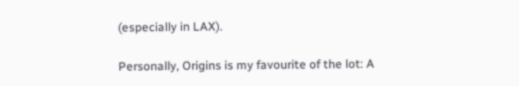(especially in LAX).

Personally, Origins is my favourite of the lot: A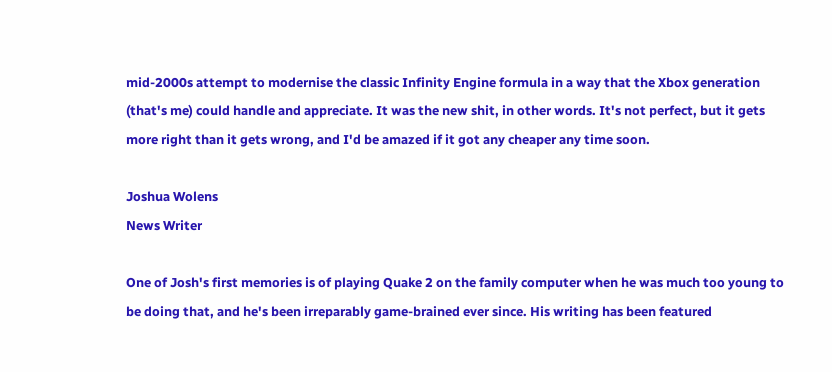mid-2000s attempt to modernise the classic Infinity Engine formula in a way that the Xbox generation (that's me) could handle and appreciate. It was the new shit, in other words. It's not perfect, but it gets more right than it gets wrong, and I'd be amazed if it got any cheaper any time soon.

Joshua Wolens
News Writer

One of Josh's first memories is of playing Quake 2 on the family computer when he was much too young to be doing that, and he's been irreparably game-brained ever since. His writing has been featured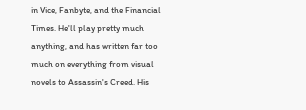in Vice, Fanbyte, and the Financial Times. He'll play pretty much anything, and has written far too much on everything from visual novels to Assassin's Creed. His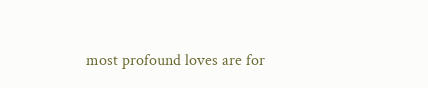most profound loves are for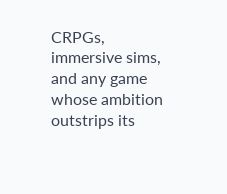CRPGs, immersive sims, and any game whose ambition outstrips its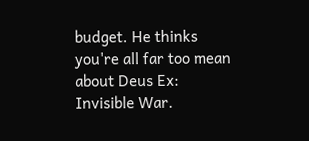budget. He thinks you're all far too mean about Deus Ex: Invisible War.